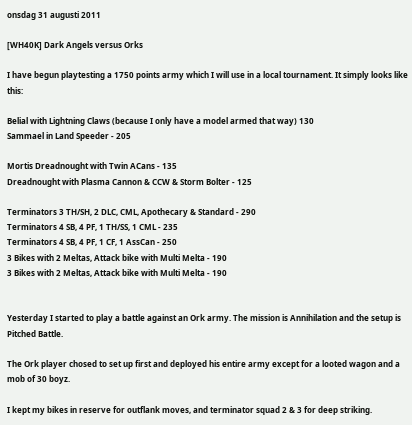onsdag 31 augusti 2011

[WH40K] Dark Angels versus Orks

I have begun playtesting a 1750 points army which I will use in a local tournament. It simply looks like this:

Belial with Lightning Claws (because I only have a model armed that way) 130
Sammael in Land Speeder - 205

Mortis Dreadnought with Twin ACans - 135
Dreadnought with Plasma Cannon & CCW & Storm Bolter - 125

Terminators 3 TH/SH, 2 DLC, CML, Apothecary & Standard - 290
Terminators 4 SB, 4 PF, 1 TH/SS, 1 CML - 235
Terminators 4 SB, 4 PF, 1 CF, 1 AssCan - 250
3 Bikes with 2 Meltas, Attack bike with Multi Melta - 190
3 Bikes with 2 Meltas, Attack bike with Multi Melta - 190


Yesterday I started to play a battle against an Ork army. The mission is Annihilation and the setup is Pitched Battle.

The Ork player chosed to set up first and deployed his entire army except for a looted wagon and a mob of 30 boyz.

I kept my bikes in reserve for outflank moves, and terminator squad 2 & 3 for deep striking.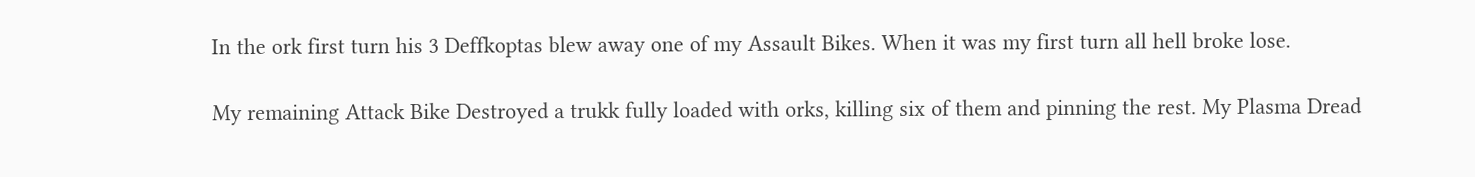In the ork first turn his 3 Deffkoptas blew away one of my Assault Bikes. When it was my first turn all hell broke lose.

My remaining Attack Bike Destroyed a trukk fully loaded with orks, killing six of them and pinning the rest. My Plasma Dread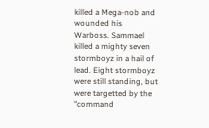killed a Mega-nob and wounded his Warboss. Sammael killed a mighty seven stormboyz in a hail of lead. Eight stormboyz were still standing, but were targetted by the "command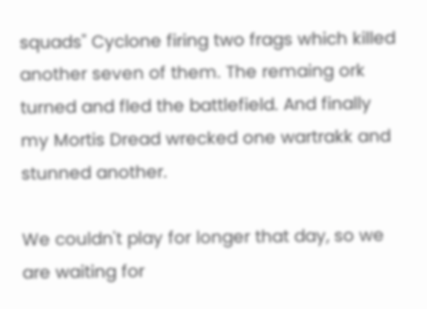squads" Cyclone firing two frags which killed another seven of them. The remaing ork turned and fled the battlefield. And finally my Mortis Dread wrecked one wartrakk and stunned another.

We couldn't play for longer that day, so we are waiting for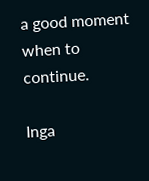a good moment when to continue.

Inga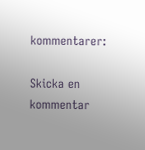kommentarer:

Skicka en kommentar